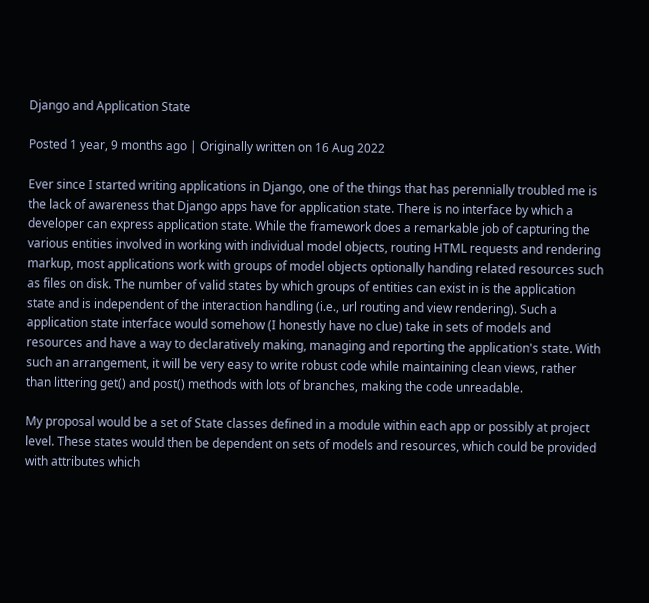Django and Application State

Posted 1 year, 9 months ago | Originally written on 16 Aug 2022

Ever since I started writing applications in Django, one of the things that has perennially troubled me is the lack of awareness that Django apps have for application state. There is no interface by which a developer can express application state. While the framework does a remarkable job of capturing the various entities involved in working with individual model objects, routing HTML requests and rendering markup, most applications work with groups of model objects optionally handing related resources such as files on disk. The number of valid states by which groups of entities can exist in is the application state and is independent of the interaction handling (i.e., url routing and view rendering). Such a application state interface would somehow (I honestly have no clue) take in sets of models and resources and have a way to declaratively making, managing and reporting the application's state. With such an arrangement, it will be very easy to write robust code while maintaining clean views, rather than littering get() and post() methods with lots of branches, making the code unreadable.

My proposal would be a set of State classes defined in a module within each app or possibly at project level. These states would then be dependent on sets of models and resources, which could be provided with attributes which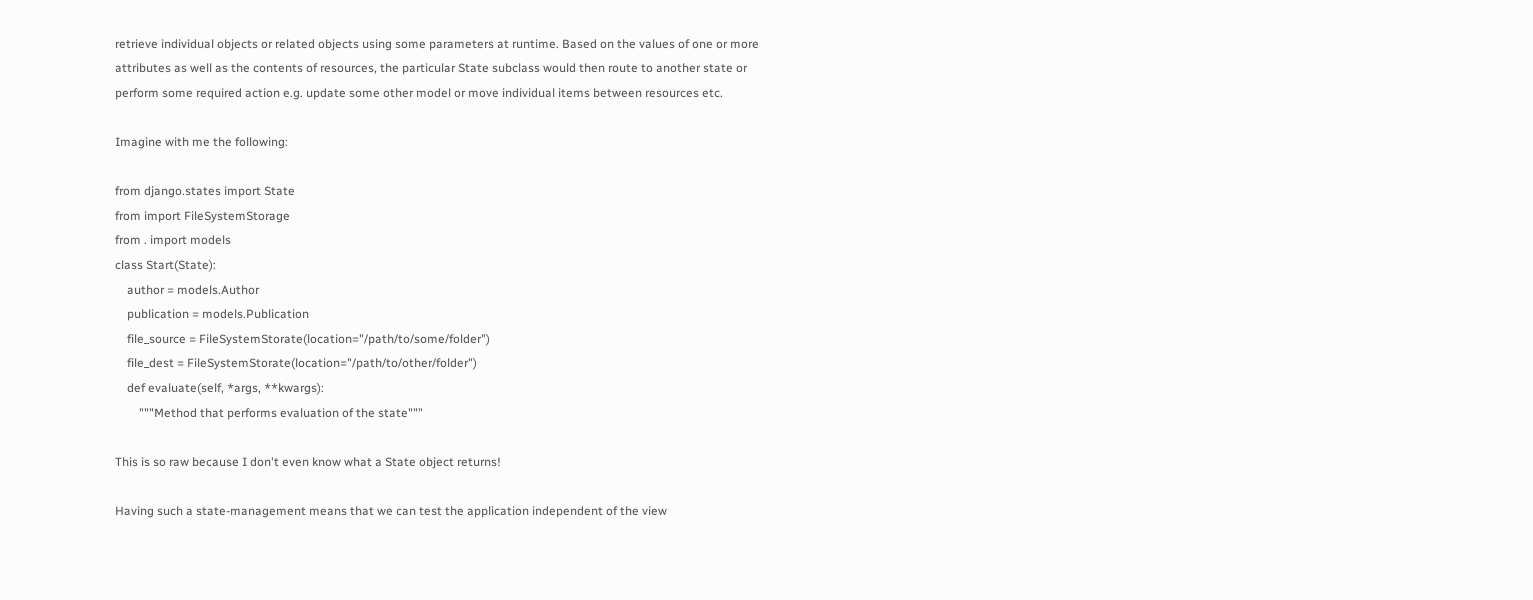retrieve individual objects or related objects using some parameters at runtime. Based on the values of one or more attributes as well as the contents of resources, the particular State subclass would then route to another state or perform some required action e.g. update some other model or move individual items between resources etc.

Imagine with me the following:

from django.states import State
from import FileSystemStorage
from . import models
class Start(State):
    author = models.Author
    publication = models.Publication
    file_source = FileSystemStorate(location="/path/to/some/folder")
    file_dest = FileSystemStorate(location="/path/to/other/folder")
    def evaluate(self, *args, **kwargs):
        """Method that performs evaluation of the state"""

This is so raw because I don't even know what a State object returns!

Having such a state-management means that we can test the application independent of the view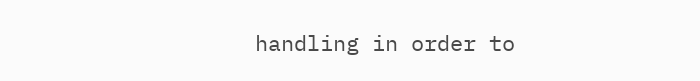handling in order to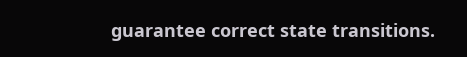guarantee correct state transitions.